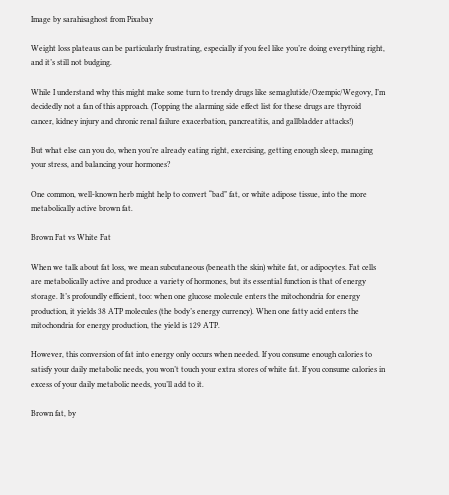Image by sarahisaghost from Pixabay

Weight loss plateaus can be particularly frustrating, especially if you feel like you’re doing everything right, and it’s still not budging.

While I understand why this might make some turn to trendy drugs like semaglutide/Ozempic/Wegovy, I’m decidedly not a fan of this approach. (Topping the alarming side effect list for these drugs are thyroid cancer, kidney injury and chronic renal failure exacerbation, pancreatitis, and gallbladder attacks!)

But what else can you do, when you’re already eating right, exercising, getting enough sleep, managing your stress, and balancing your hormones?

One common, well-known herb might help to convert “bad” fat, or white adipose tissue, into the more metabolically active brown fat.

Brown Fat vs White Fat

When we talk about fat loss, we mean subcutaneous (beneath the skin) white fat, or adipocytes. Fat cells are metabolically active and produce a variety of hormones, but its essential function is that of energy storage. It’s profoundly efficient, too: when one glucose molecule enters the mitochondria for energy production, it yields 38 ATP molecules (the body’s energy currency). When one fatty acid enters the mitochondria for energy production, the yield is 129 ATP.

However, this conversion of fat into energy only occurs when needed. If you consume enough calories to satisfy your daily metabolic needs, you won’t touch your extra stores of white fat. If you consume calories in excess of your daily metabolic needs, you’ll add to it.

Brown fat, by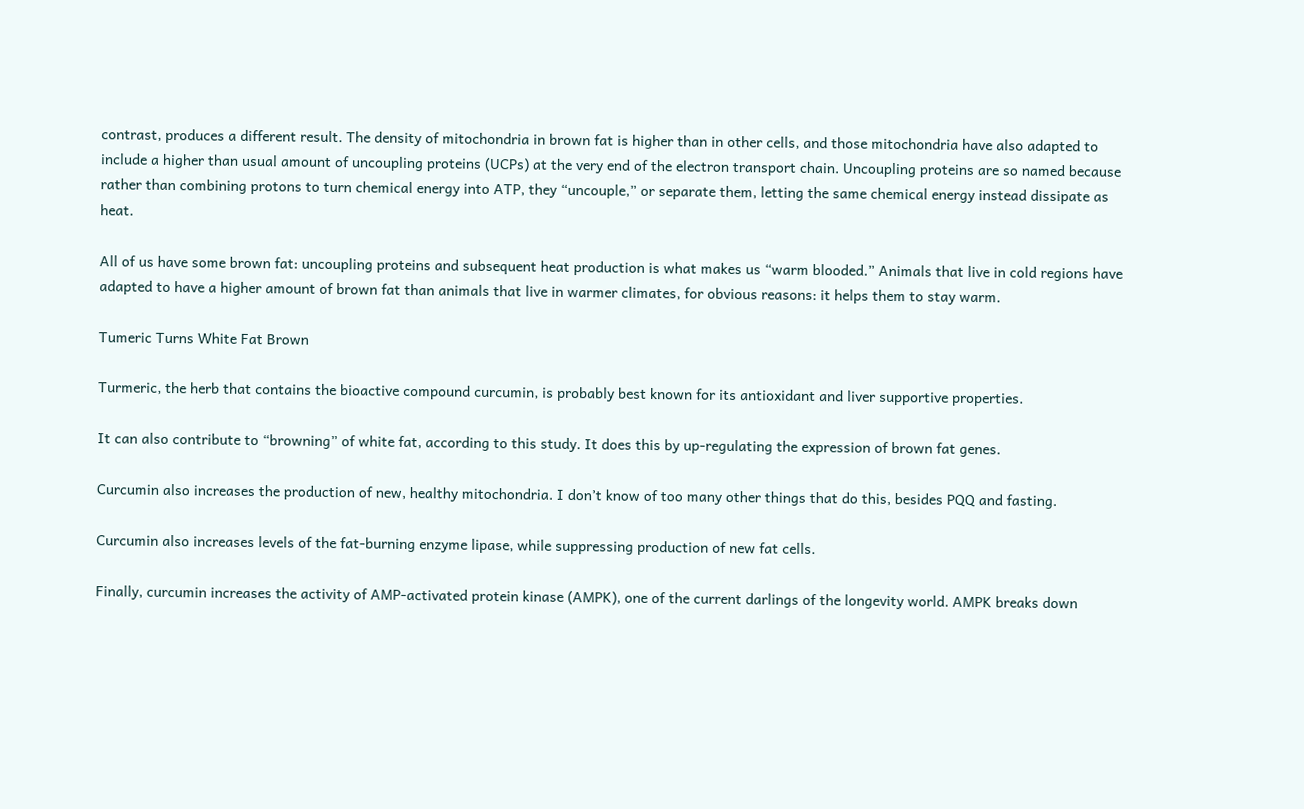contrast, produces a different result. The density of mitochondria in brown fat is higher than in other cells, and those mitochondria have also adapted to include a higher than usual amount of uncoupling proteins (UCPs) at the very end of the electron transport chain. Uncoupling proteins are so named because rather than combining protons to turn chemical energy into ATP, they “uncouple,” or separate them, letting the same chemical energy instead dissipate as heat.

All of us have some brown fat: uncoupling proteins and subsequent heat production is what makes us “warm blooded.” Animals that live in cold regions have adapted to have a higher amount of brown fat than animals that live in warmer climates, for obvious reasons: it helps them to stay warm.

Tumeric Turns White Fat Brown

Turmeric, the herb that contains the bioactive compound curcumin, is probably best known for its antioxidant and liver supportive properties.

It can also contribute to “browning” of white fat, according to this study. It does this by up-regulating the expression of brown fat genes.

Curcumin also increases the production of new, healthy mitochondria. I don’t know of too many other things that do this, besides PQQ and fasting.

Curcumin also increases levels of the fat-burning enzyme lipase, while suppressing production of new fat cells.

Finally, curcumin increases the activity of AMP-activated protein kinase (AMPK), one of the current darlings of the longevity world. AMPK breaks down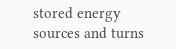stored energy sources and turns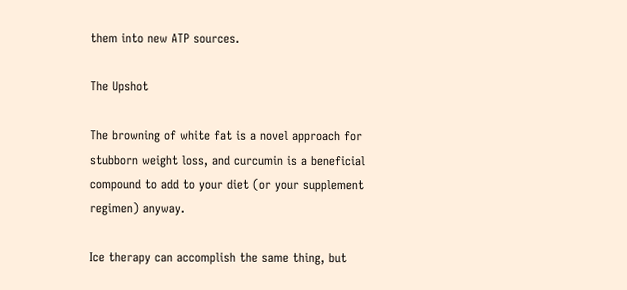them into new ATP sources.

The Upshot

The browning of white fat is a novel approach for stubborn weight loss, and curcumin is a beneficial compound to add to your diet (or your supplement regimen) anyway.

Ice therapy can accomplish the same thing, but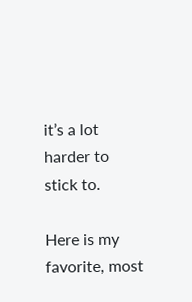it’s a lot harder to stick to.

Here is my favorite, most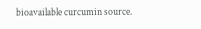bioavailable curcumin source.